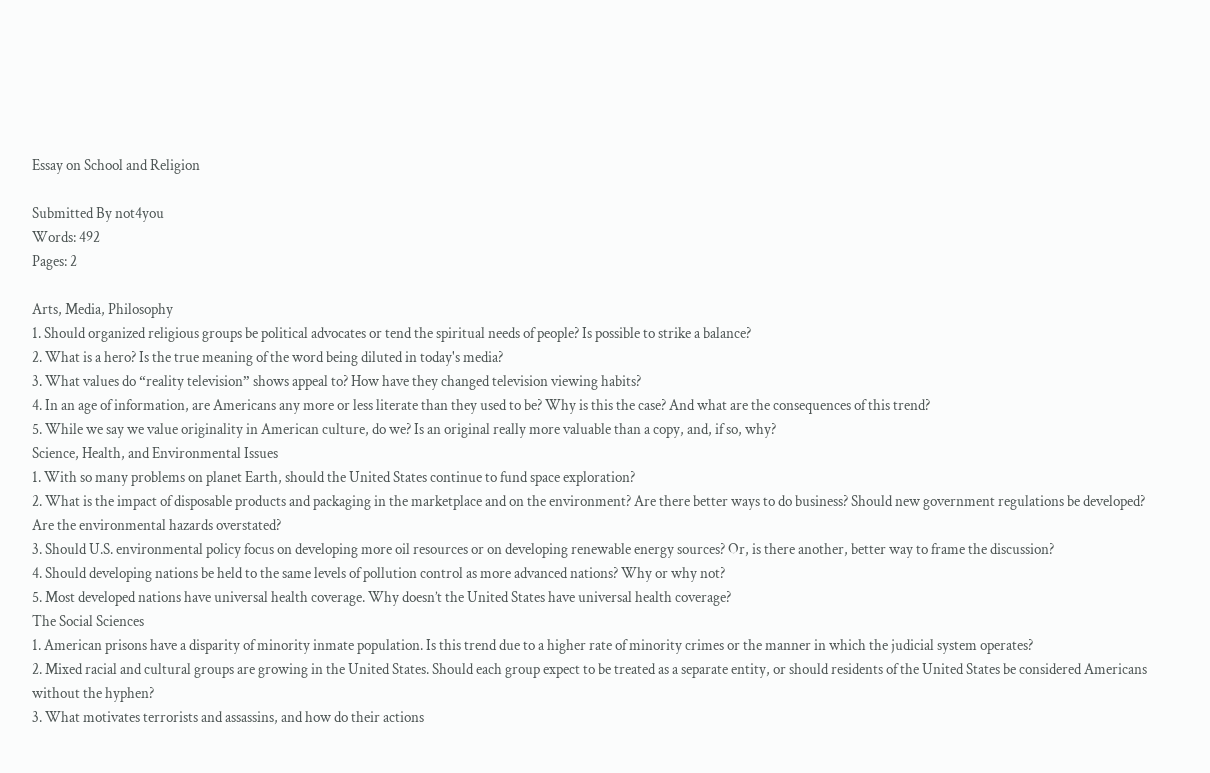Essay on School and Religion

Submitted By not4you
Words: 492
Pages: 2

Arts, Media, Philosophy
1. Should organized religious groups be political advocates or tend the spiritual needs of people? Is possible to strike a balance?
2. What is a hero? Is the true meaning of the word being diluted in today's media?
3. What values do “reality television” shows appeal to? How have they changed television viewing habits?
4. In an age of information, are Americans any more or less literate than they used to be? Why is this the case? And what are the consequences of this trend?
5. While we say we value originality in American culture, do we? Is an original really more valuable than a copy, and, if so, why?
Science, Health, and Environmental Issues
1. With so many problems on planet Earth, should the United States continue to fund space exploration?
2. What is the impact of disposable products and packaging in the marketplace and on the environment? Are there better ways to do business? Should new government regulations be developed? Are the environmental hazards overstated?
3. Should U.S. environmental policy focus on developing more oil resources or on developing renewable energy sources? Or, is there another, better way to frame the discussion?
4. Should developing nations be held to the same levels of pollution control as more advanced nations? Why or why not?
5. Most developed nations have universal health coverage. Why doesn’t the United States have universal health coverage?
The Social Sciences
1. American prisons have a disparity of minority inmate population. Is this trend due to a higher rate of minority crimes or the manner in which the judicial system operates?
2. Mixed racial and cultural groups are growing in the United States. Should each group expect to be treated as a separate entity, or should residents of the United States be considered Americans without the hyphen?
3. What motivates terrorists and assassins, and how do their actions